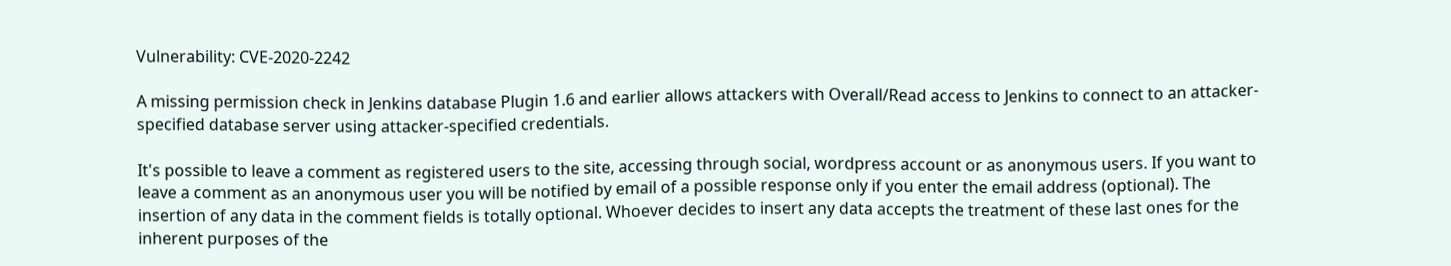Vulnerability: CVE-2020-2242

A missing permission check in Jenkins database Plugin 1.6 and earlier allows attackers with Overall/Read access to Jenkins to connect to an attacker-specified database server using attacker-specified credentials.

It's possible to leave a comment as registered users to the site, accessing through social, wordpress account or as anonymous users. If you want to leave a comment as an anonymous user you will be notified by email of a possible response only if you enter the email address (optional). The insertion of any data in the comment fields is totally optional. Whoever decides to insert any data accepts the treatment of these last ones for the inherent purposes of the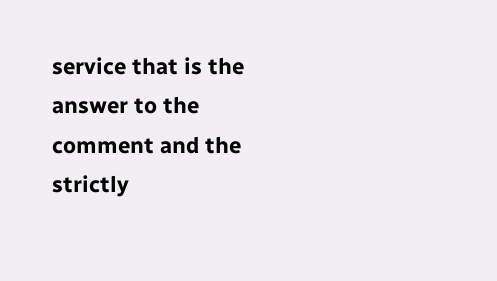service that is the answer to the comment and the strictly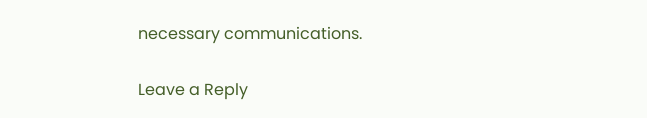necessary communications.

Leave a Reply